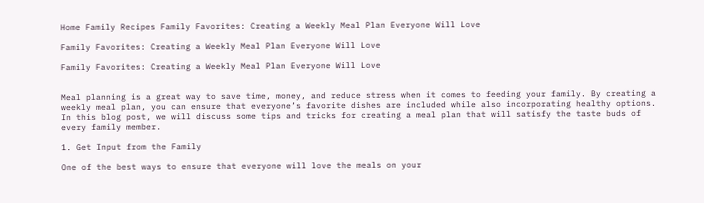Home Family Recipes Family Favorites: Creating a Weekly Meal Plan Everyone Will Love

Family Favorites: Creating a Weekly Meal Plan Everyone Will Love

Family Favorites: Creating a Weekly Meal Plan Everyone Will Love


Meal planning is a great way to save time, money, and reduce stress when it comes to feeding your family. By creating a weekly meal plan, you can ensure that everyone’s favorite dishes are included while also incorporating healthy options. In this blog post, we will discuss some tips and tricks for creating a meal plan that will satisfy the taste buds of every family member.

1. Get Input from the Family

One of the best ways to ensure that everyone will love the meals on your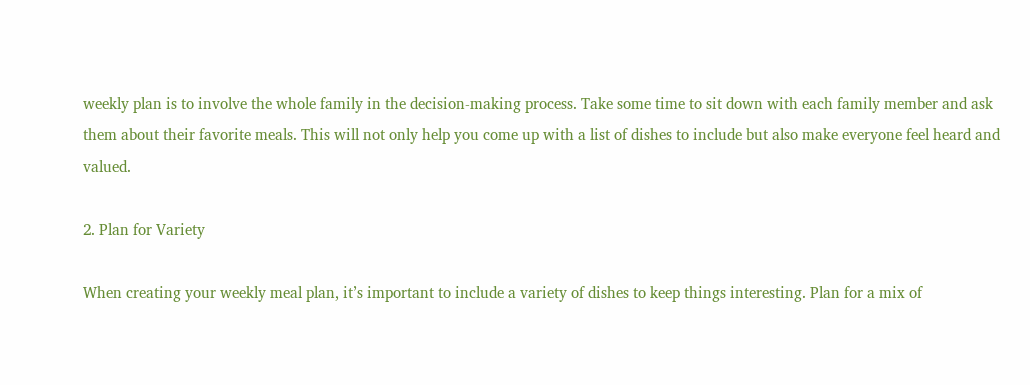weekly plan is to involve the whole family in the decision-making process. Take some time to sit down with each family member and ask them about their favorite meals. This will not only help you come up with a list of dishes to include but also make everyone feel heard and valued.

2. Plan for Variety

When creating your weekly meal plan, it’s important to include a variety of dishes to keep things interesting. Plan for a mix of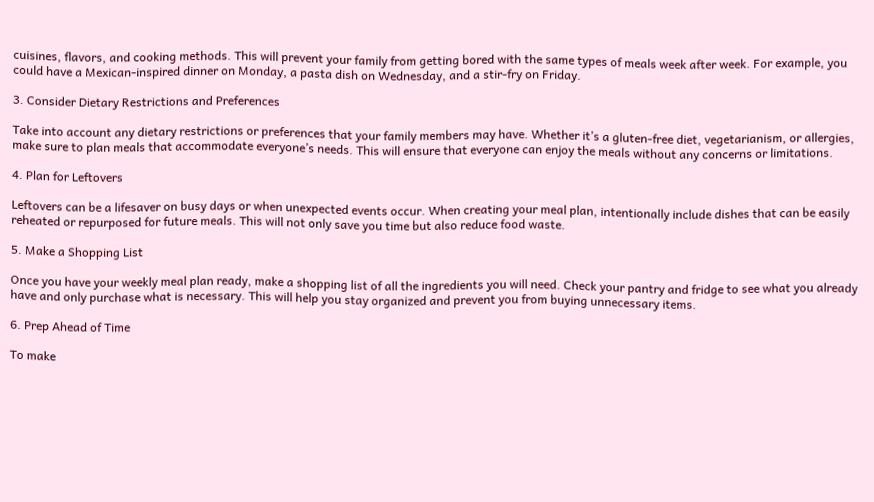cuisines, flavors, and cooking methods. This will prevent your family from getting bored with the same types of meals week after week. For example, you could have a Mexican-inspired dinner on Monday, a pasta dish on Wednesday, and a stir-fry on Friday.

3. Consider Dietary Restrictions and Preferences

Take into account any dietary restrictions or preferences that your family members may have. Whether it’s a gluten-free diet, vegetarianism, or allergies, make sure to plan meals that accommodate everyone’s needs. This will ensure that everyone can enjoy the meals without any concerns or limitations.

4. Plan for Leftovers

Leftovers can be a lifesaver on busy days or when unexpected events occur. When creating your meal plan, intentionally include dishes that can be easily reheated or repurposed for future meals. This will not only save you time but also reduce food waste.

5. Make a Shopping List

Once you have your weekly meal plan ready, make a shopping list of all the ingredients you will need. Check your pantry and fridge to see what you already have and only purchase what is necessary. This will help you stay organized and prevent you from buying unnecessary items.

6. Prep Ahead of Time

To make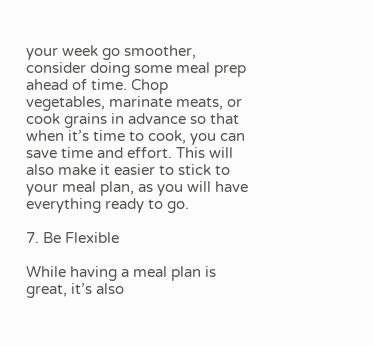your week go smoother, consider doing some meal prep ahead of time. Chop vegetables, marinate meats, or cook grains in advance so that when it’s time to cook, you can save time and effort. This will also make it easier to stick to your meal plan, as you will have everything ready to go.

7. Be Flexible

While having a meal plan is great, it’s also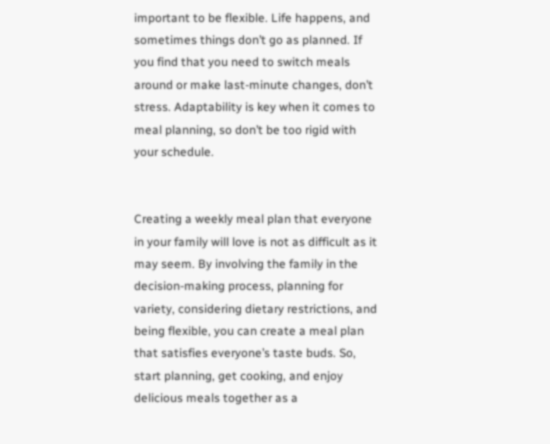important to be flexible. Life happens, and sometimes things don’t go as planned. If you find that you need to switch meals around or make last-minute changes, don’t stress. Adaptability is key when it comes to meal planning, so don’t be too rigid with your schedule.


Creating a weekly meal plan that everyone in your family will love is not as difficult as it may seem. By involving the family in the decision-making process, planning for variety, considering dietary restrictions, and being flexible, you can create a meal plan that satisfies everyone’s taste buds. So, start planning, get cooking, and enjoy delicious meals together as a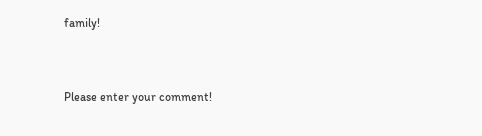family!


Please enter your comment!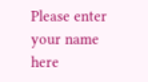Please enter your name here